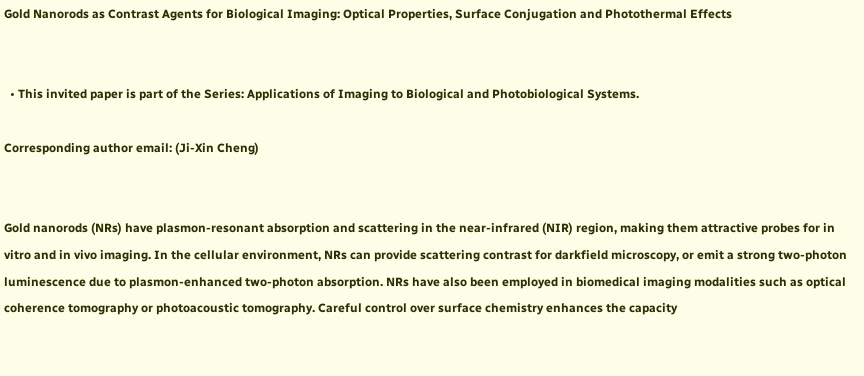Gold Nanorods as Contrast Agents for Biological Imaging: Optical Properties, Surface Conjugation and Photothermal Effects


  • This invited paper is part of the Series: Applications of Imaging to Biological and Photobiological Systems.

Corresponding author email: (Ji-Xin Cheng)


Gold nanorods (NRs) have plasmon-resonant absorption and scattering in the near-infrared (NIR) region, making them attractive probes for in vitro and in vivo imaging. In the cellular environment, NRs can provide scattering contrast for darkfield microscopy, or emit a strong two-photon luminescence due to plasmon-enhanced two-photon absorption. NRs have also been employed in biomedical imaging modalities such as optical coherence tomography or photoacoustic tomography. Careful control over surface chemistry enhances the capacity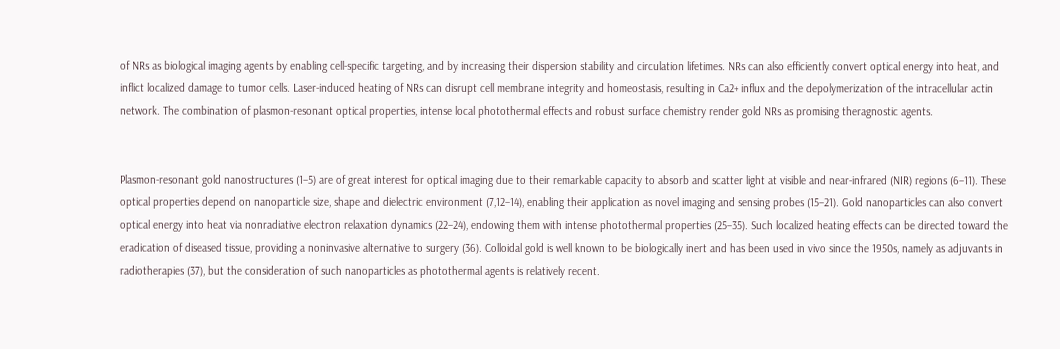of NRs as biological imaging agents by enabling cell-specific targeting, and by increasing their dispersion stability and circulation lifetimes. NRs can also efficiently convert optical energy into heat, and inflict localized damage to tumor cells. Laser-induced heating of NRs can disrupt cell membrane integrity and homeostasis, resulting in Ca2+ influx and the depolymerization of the intracellular actin network. The combination of plasmon-resonant optical properties, intense local photothermal effects and robust surface chemistry render gold NRs as promising theragnostic agents.


Plasmon-resonant gold nanostructures (1–5) are of great interest for optical imaging due to their remarkable capacity to absorb and scatter light at visible and near-infrared (NIR) regions (6–11). These optical properties depend on nanoparticle size, shape and dielectric environment (7,12–14), enabling their application as novel imaging and sensing probes (15–21). Gold nanoparticles can also convert optical energy into heat via nonradiative electron relaxation dynamics (22–24), endowing them with intense photothermal properties (25–35). Such localized heating effects can be directed toward the eradication of diseased tissue, providing a noninvasive alternative to surgery (36). Colloidal gold is well known to be biologically inert and has been used in vivo since the 1950s, namely as adjuvants in radiotherapies (37), but the consideration of such nanoparticles as photothermal agents is relatively recent.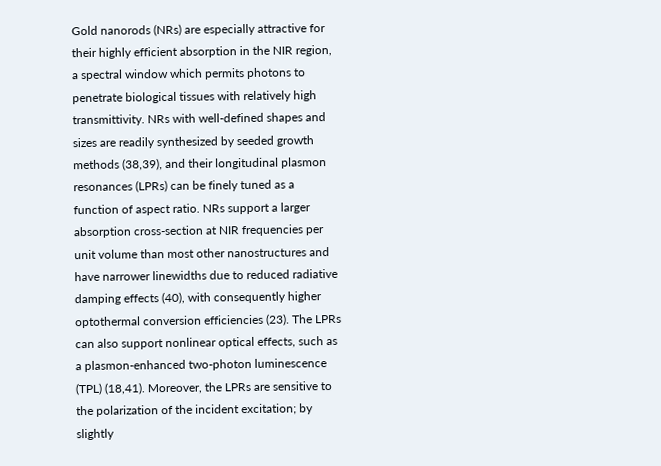Gold nanorods (NRs) are especially attractive for their highly efficient absorption in the NIR region, a spectral window which permits photons to penetrate biological tissues with relatively high transmittivity. NRs with well-defined shapes and sizes are readily synthesized by seeded growth methods (38,39), and their longitudinal plasmon resonances (LPRs) can be finely tuned as a function of aspect ratio. NRs support a larger absorption cross-section at NIR frequencies per unit volume than most other nanostructures and have narrower linewidths due to reduced radiative damping effects (40), with consequently higher optothermal conversion efficiencies (23). The LPRs can also support nonlinear optical effects, such as a plasmon-enhanced two-photon luminescence (TPL) (18,41). Moreover, the LPRs are sensitive to the polarization of the incident excitation; by slightly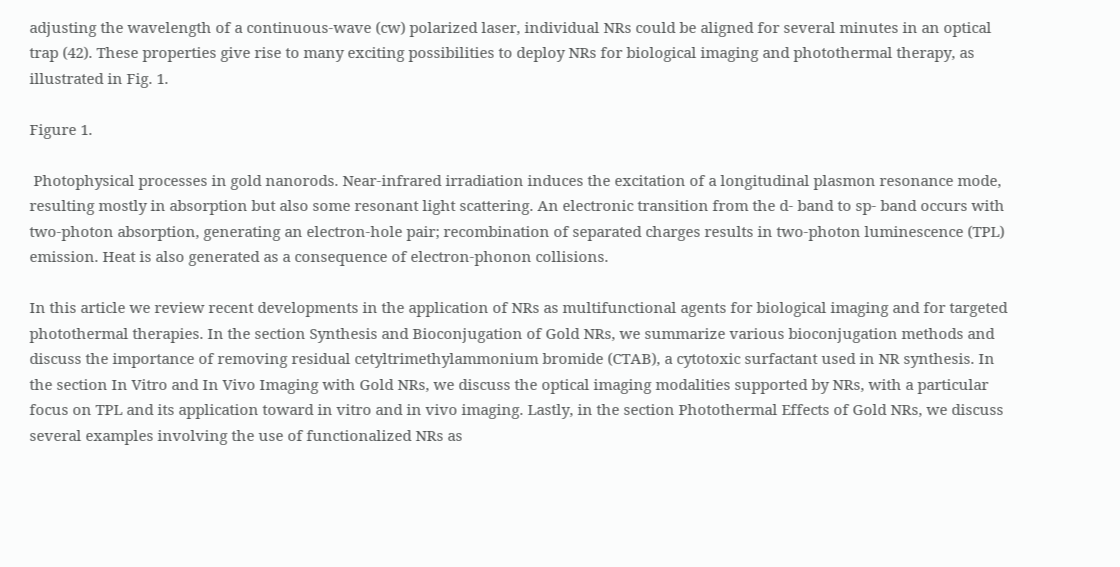adjusting the wavelength of a continuous-wave (cw) polarized laser, individual NRs could be aligned for several minutes in an optical trap (42). These properties give rise to many exciting possibilities to deploy NRs for biological imaging and photothermal therapy, as illustrated in Fig. 1.

Figure 1.

 Photophysical processes in gold nanorods. Near-infrared irradiation induces the excitation of a longitudinal plasmon resonance mode, resulting mostly in absorption but also some resonant light scattering. An electronic transition from the d- band to sp- band occurs with two-photon absorption, generating an electron-hole pair; recombination of separated charges results in two-photon luminescence (TPL) emission. Heat is also generated as a consequence of electron-phonon collisions.

In this article we review recent developments in the application of NRs as multifunctional agents for biological imaging and for targeted photothermal therapies. In the section Synthesis and Bioconjugation of Gold NRs, we summarize various bioconjugation methods and discuss the importance of removing residual cetyltrimethylammonium bromide (CTAB), a cytotoxic surfactant used in NR synthesis. In the section In Vitro and In Vivo Imaging with Gold NRs, we discuss the optical imaging modalities supported by NRs, with a particular focus on TPL and its application toward in vitro and in vivo imaging. Lastly, in the section Photothermal Effects of Gold NRs, we discuss several examples involving the use of functionalized NRs as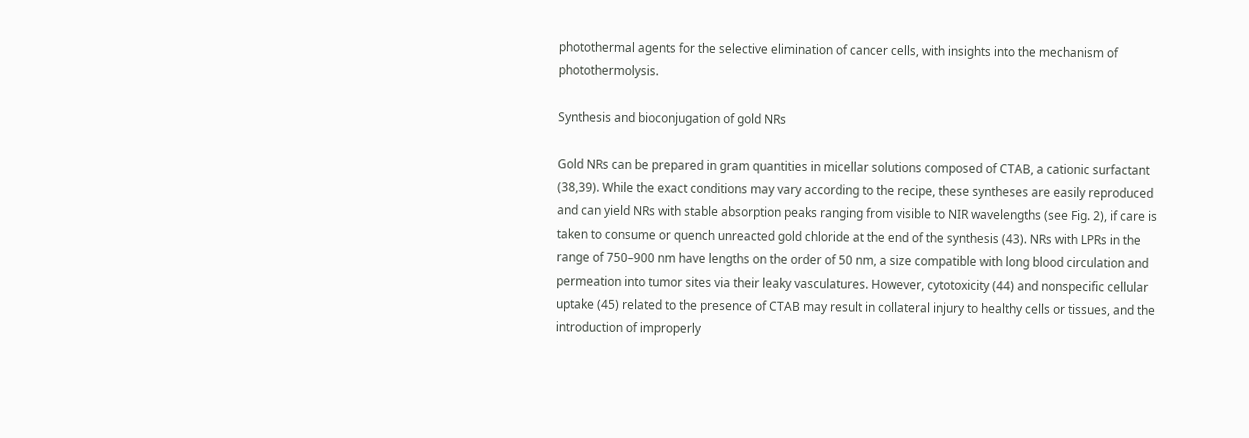photothermal agents for the selective elimination of cancer cells, with insights into the mechanism of photothermolysis.

Synthesis and bioconjugation of gold NRs

Gold NRs can be prepared in gram quantities in micellar solutions composed of CTAB, a cationic surfactant (38,39). While the exact conditions may vary according to the recipe, these syntheses are easily reproduced and can yield NRs with stable absorption peaks ranging from visible to NIR wavelengths (see Fig. 2), if care is taken to consume or quench unreacted gold chloride at the end of the synthesis (43). NRs with LPRs in the range of 750–900 nm have lengths on the order of 50 nm, a size compatible with long blood circulation and permeation into tumor sites via their leaky vasculatures. However, cytotoxicity (44) and nonspecific cellular uptake (45) related to the presence of CTAB may result in collateral injury to healthy cells or tissues, and the introduction of improperly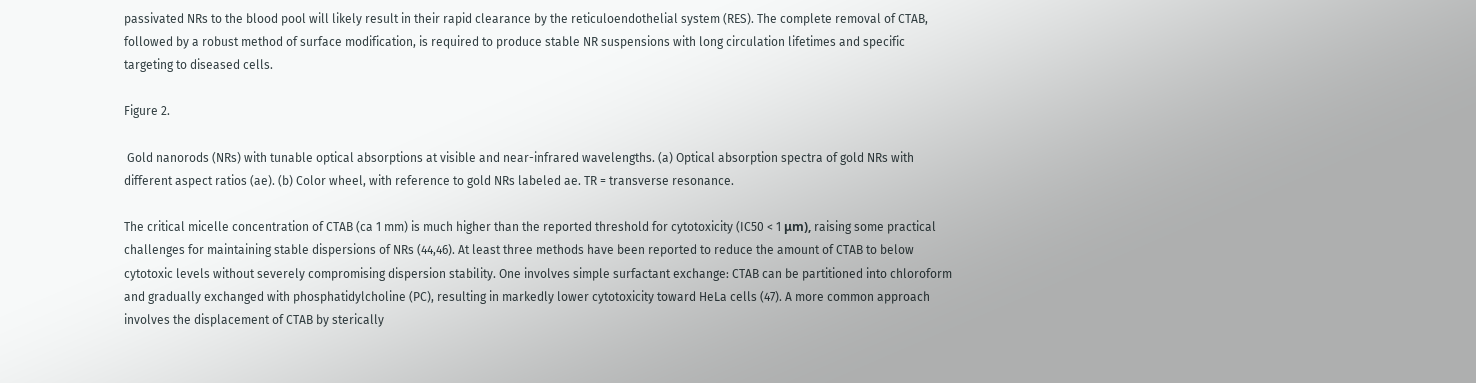passivated NRs to the blood pool will likely result in their rapid clearance by the reticuloendothelial system (RES). The complete removal of CTAB, followed by a robust method of surface modification, is required to produce stable NR suspensions with long circulation lifetimes and specific targeting to diseased cells.

Figure 2.

 Gold nanorods (NRs) with tunable optical absorptions at visible and near-infrared wavelengths. (a) Optical absorption spectra of gold NRs with different aspect ratios (ae). (b) Color wheel, with reference to gold NRs labeled ae. TR = transverse resonance.

The critical micelle concentration of CTAB (ca 1 mm) is much higher than the reported threshold for cytotoxicity (IC50 < 1 μm), raising some practical challenges for maintaining stable dispersions of NRs (44,46). At least three methods have been reported to reduce the amount of CTAB to below cytotoxic levels without severely compromising dispersion stability. One involves simple surfactant exchange: CTAB can be partitioned into chloroform and gradually exchanged with phosphatidylcholine (PC), resulting in markedly lower cytotoxicity toward HeLa cells (47). A more common approach involves the displacement of CTAB by sterically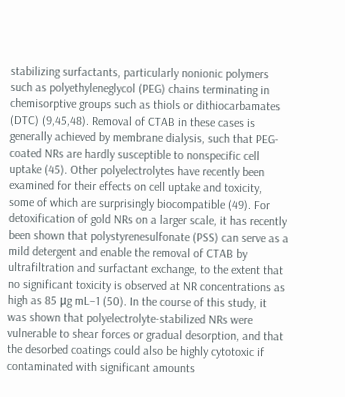stabilizing surfactants, particularly nonionic polymers such as polyethyleneglycol (PEG) chains terminating in chemisorptive groups such as thiols or dithiocarbamates (DTC) (9,45,48). Removal of CTAB in these cases is generally achieved by membrane dialysis, such that PEG-coated NRs are hardly susceptible to nonspecific cell uptake (45). Other polyelectrolytes have recently been examined for their effects on cell uptake and toxicity, some of which are surprisingly biocompatible (49). For detoxification of gold NRs on a larger scale, it has recently been shown that polystyrenesulfonate (PSS) can serve as a mild detergent and enable the removal of CTAB by ultrafiltration and surfactant exchange, to the extent that no significant toxicity is observed at NR concentrations as high as 85 μg mL−1 (50). In the course of this study, it was shown that polyelectrolyte-stabilized NRs were vulnerable to shear forces or gradual desorption, and that the desorbed coatings could also be highly cytotoxic if contaminated with significant amounts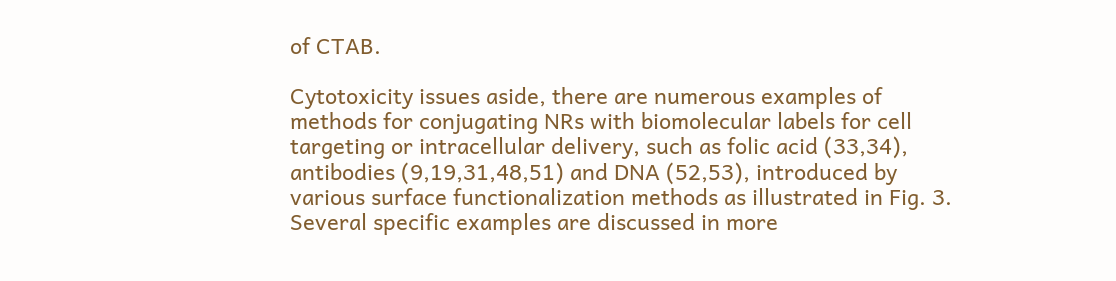of CTAB.

Cytotoxicity issues aside, there are numerous examples of methods for conjugating NRs with biomolecular labels for cell targeting or intracellular delivery, such as folic acid (33,34), antibodies (9,19,31,48,51) and DNA (52,53), introduced by various surface functionalization methods as illustrated in Fig. 3. Several specific examples are discussed in more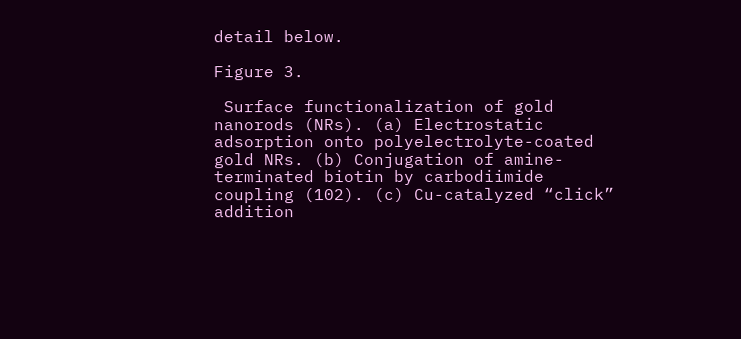detail below.

Figure 3.

 Surface functionalization of gold nanorods (NRs). (a) Electrostatic adsorption onto polyelectrolyte-coated gold NRs. (b) Conjugation of amine-terminated biotin by carbodiimide coupling (102). (c) Cu-catalyzed “click” addition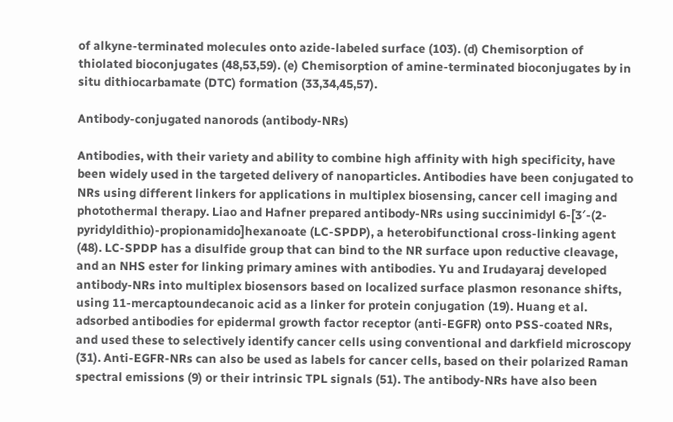of alkyne-terminated molecules onto azide-labeled surface (103). (d) Chemisorption of thiolated bioconjugates (48,53,59). (e) Chemisorption of amine-terminated bioconjugates by in situ dithiocarbamate (DTC) formation (33,34,45,57).

Antibody-conjugated nanorods (antibody-NRs)

Antibodies, with their variety and ability to combine high affinity with high specificity, have been widely used in the targeted delivery of nanoparticles. Antibodies have been conjugated to NRs using different linkers for applications in multiplex biosensing, cancer cell imaging and photothermal therapy. Liao and Hafner prepared antibody-NRs using succinimidyl 6-[3′-(2-pyridyldithio)-propionamido]hexanoate (LC-SPDP), a heterobifunctional cross-linking agent (48). LC-SPDP has a disulfide group that can bind to the NR surface upon reductive cleavage, and an NHS ester for linking primary amines with antibodies. Yu and Irudayaraj developed antibody-NRs into multiplex biosensors based on localized surface plasmon resonance shifts, using 11-mercaptoundecanoic acid as a linker for protein conjugation (19). Huang et al. adsorbed antibodies for epidermal growth factor receptor (anti-EGFR) onto PSS-coated NRs, and used these to selectively identify cancer cells using conventional and darkfield microscopy (31). Anti-EGFR-NRs can also be used as labels for cancer cells, based on their polarized Raman spectral emissions (9) or their intrinsic TPL signals (51). The antibody-NRs have also been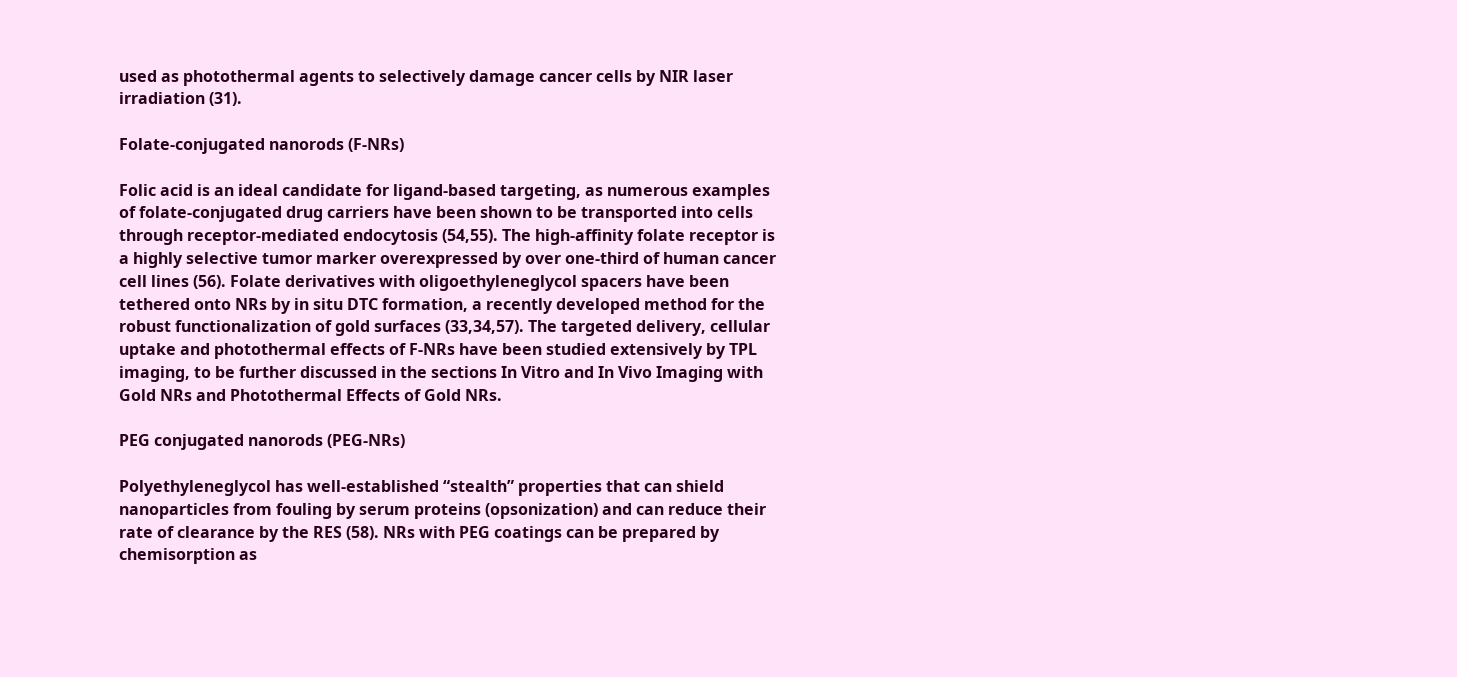used as photothermal agents to selectively damage cancer cells by NIR laser irradiation (31).

Folate-conjugated nanorods (F-NRs)

Folic acid is an ideal candidate for ligand-based targeting, as numerous examples of folate-conjugated drug carriers have been shown to be transported into cells through receptor-mediated endocytosis (54,55). The high-affinity folate receptor is a highly selective tumor marker overexpressed by over one-third of human cancer cell lines (56). Folate derivatives with oligoethyleneglycol spacers have been tethered onto NRs by in situ DTC formation, a recently developed method for the robust functionalization of gold surfaces (33,34,57). The targeted delivery, cellular uptake and photothermal effects of F-NRs have been studied extensively by TPL imaging, to be further discussed in the sections In Vitro and In Vivo Imaging with Gold NRs and Photothermal Effects of Gold NRs.

PEG conjugated nanorods (PEG-NRs)

Polyethyleneglycol has well-established “stealth” properties that can shield nanoparticles from fouling by serum proteins (opsonization) and can reduce their rate of clearance by the RES (58). NRs with PEG coatings can be prepared by chemisorption as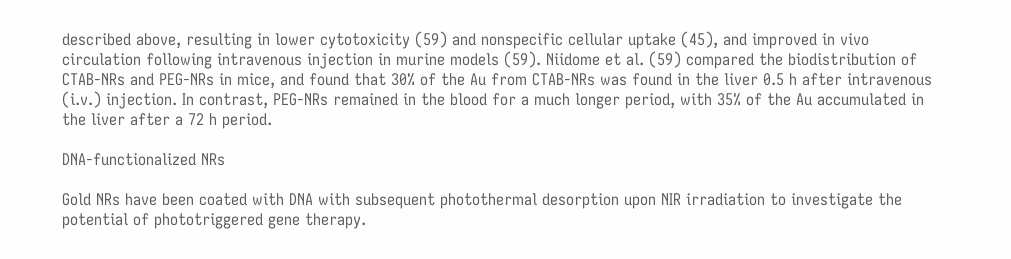described above, resulting in lower cytotoxicity (59) and nonspecific cellular uptake (45), and improved in vivo circulation following intravenous injection in murine models (59). Niidome et al. (59) compared the biodistribution of CTAB-NRs and PEG-NRs in mice, and found that 30% of the Au from CTAB-NRs was found in the liver 0.5 h after intravenous (i.v.) injection. In contrast, PEG-NRs remained in the blood for a much longer period, with 35% of the Au accumulated in the liver after a 72 h period.

DNA-functionalized NRs

Gold NRs have been coated with DNA with subsequent photothermal desorption upon NIR irradiation to investigate the potential of phototriggered gene therapy.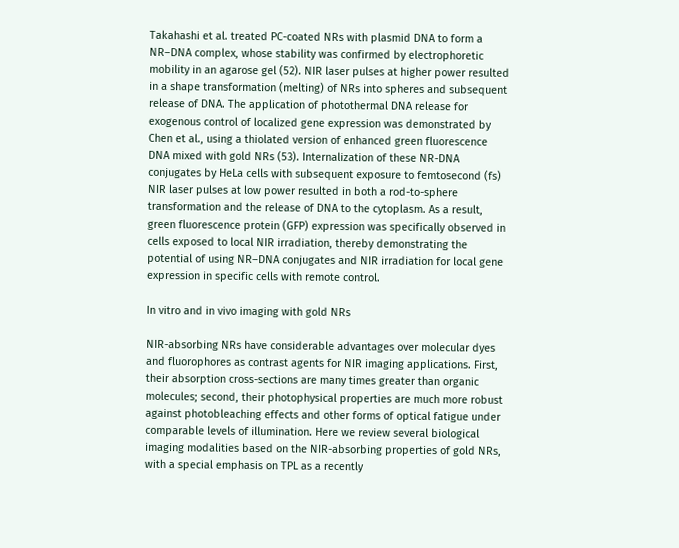Takahashi et al. treated PC-coated NRs with plasmid DNA to form a NR–DNA complex, whose stability was confirmed by electrophoretic mobility in an agarose gel (52). NIR laser pulses at higher power resulted in a shape transformation (melting) of NRs into spheres and subsequent release of DNA. The application of photothermal DNA release for exogenous control of localized gene expression was demonstrated by Chen et al., using a thiolated version of enhanced green fluorescence DNA mixed with gold NRs (53). Internalization of these NR-DNA conjugates by HeLa cells with subsequent exposure to femtosecond (fs) NIR laser pulses at low power resulted in both a rod-to-sphere transformation and the release of DNA to the cytoplasm. As a result, green fluorescence protein (GFP) expression was specifically observed in cells exposed to local NIR irradiation, thereby demonstrating the potential of using NR–DNA conjugates and NIR irradiation for local gene expression in specific cells with remote control.

In vitro and in vivo imaging with gold NRs

NIR-absorbing NRs have considerable advantages over molecular dyes and fluorophores as contrast agents for NIR imaging applications. First, their absorption cross-sections are many times greater than organic molecules; second, their photophysical properties are much more robust against photobleaching effects and other forms of optical fatigue under comparable levels of illumination. Here we review several biological imaging modalities based on the NIR-absorbing properties of gold NRs, with a special emphasis on TPL as a recently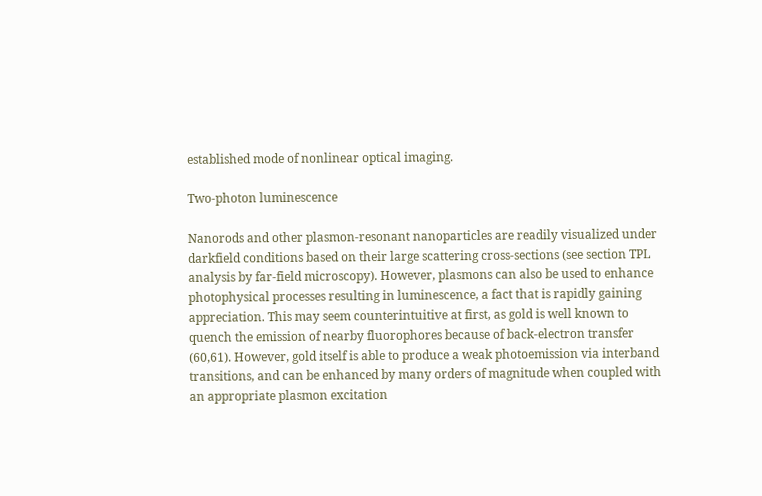established mode of nonlinear optical imaging.

Two-photon luminescence

Nanorods and other plasmon-resonant nanoparticles are readily visualized under darkfield conditions based on their large scattering cross-sections (see section TPL analysis by far-field microscopy). However, plasmons can also be used to enhance photophysical processes resulting in luminescence, a fact that is rapidly gaining appreciation. This may seem counterintuitive at first, as gold is well known to quench the emission of nearby fluorophores because of back-electron transfer (60,61). However, gold itself is able to produce a weak photoemission via interband transitions, and can be enhanced by many orders of magnitude when coupled with an appropriate plasmon excitation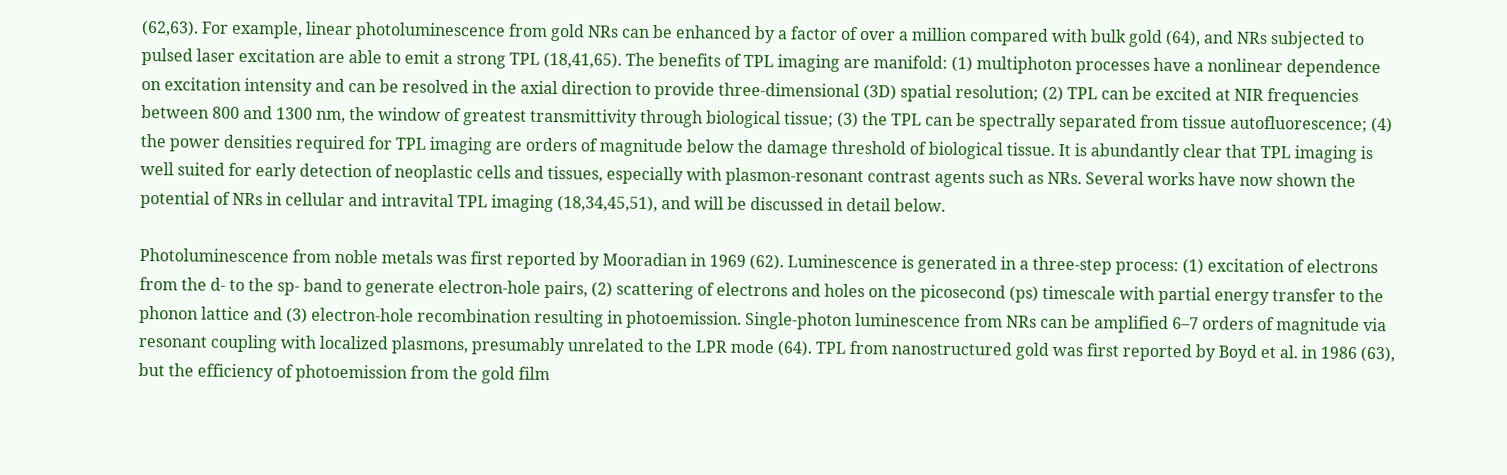(62,63). For example, linear photoluminescence from gold NRs can be enhanced by a factor of over a million compared with bulk gold (64), and NRs subjected to pulsed laser excitation are able to emit a strong TPL (18,41,65). The benefits of TPL imaging are manifold: (1) multiphoton processes have a nonlinear dependence on excitation intensity and can be resolved in the axial direction to provide three-dimensional (3D) spatial resolution; (2) TPL can be excited at NIR frequencies between 800 and 1300 nm, the window of greatest transmittivity through biological tissue; (3) the TPL can be spectrally separated from tissue autofluorescence; (4) the power densities required for TPL imaging are orders of magnitude below the damage threshold of biological tissue. It is abundantly clear that TPL imaging is well suited for early detection of neoplastic cells and tissues, especially with plasmon-resonant contrast agents such as NRs. Several works have now shown the potential of NRs in cellular and intravital TPL imaging (18,34,45,51), and will be discussed in detail below.

Photoluminescence from noble metals was first reported by Mooradian in 1969 (62). Luminescence is generated in a three-step process: (1) excitation of electrons from the d- to the sp- band to generate electron-hole pairs, (2) scattering of electrons and holes on the picosecond (ps) timescale with partial energy transfer to the phonon lattice and (3) electron-hole recombination resulting in photoemission. Single-photon luminescence from NRs can be amplified 6–7 orders of magnitude via resonant coupling with localized plasmons, presumably unrelated to the LPR mode (64). TPL from nanostructured gold was first reported by Boyd et al. in 1986 (63), but the efficiency of photoemission from the gold film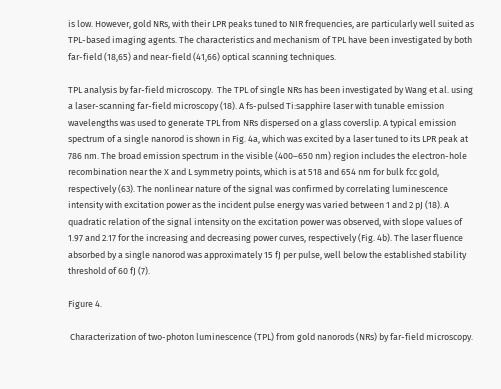is low. However, gold NRs, with their LPR peaks tuned to NIR frequencies, are particularly well suited as TPL-based imaging agents. The characteristics and mechanism of TPL have been investigated by both far-field (18,65) and near-field (41,66) optical scanning techniques.

TPL analysis by far-field microscopy.  The TPL of single NRs has been investigated by Wang et al. using a laser-scanning far-field microscopy (18). A fs-pulsed Ti:sapphire laser with tunable emission wavelengths was used to generate TPL from NRs dispersed on a glass coverslip. A typical emission spectrum of a single nanorod is shown in Fig. 4a, which was excited by a laser tuned to its LPR peak at 786 nm. The broad emission spectrum in the visible (400–650 nm) region includes the electron-hole recombination near the X and L symmetry points, which is at 518 and 654 nm for bulk fcc gold, respectively (63). The nonlinear nature of the signal was confirmed by correlating luminescence intensity with excitation power as the incident pulse energy was varied between 1 and 2 pJ (18). A quadratic relation of the signal intensity on the excitation power was observed, with slope values of 1.97 and 2.17 for the increasing and decreasing power curves, respectively (Fig. 4b). The laser fluence absorbed by a single nanorod was approximately 15 fJ per pulse, well below the established stability threshold of 60 fJ (7).

Figure 4.

 Characterization of two-photon luminescence (TPL) from gold nanorods (NRs) by far-field microscopy.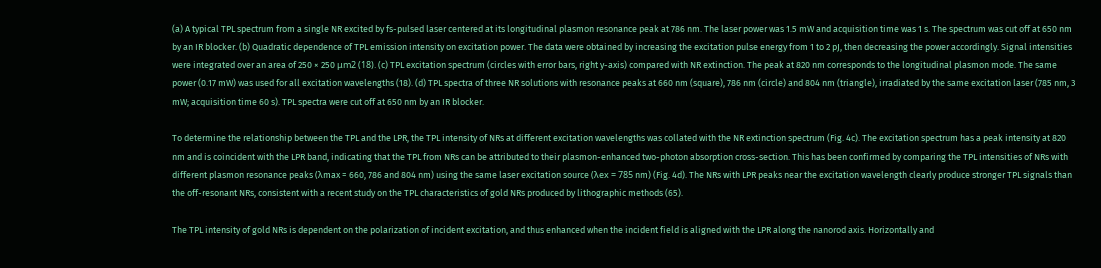(a) A typical TPL spectrum from a single NR excited by fs-pulsed laser centered at its longitudinal plasmon resonance peak at 786 nm. The laser power was 1.5 mW and acquisition time was 1 s. The spectrum was cut off at 650 nm by an IR blocker. (b) Quadratic dependence of TPL emission intensity on excitation power. The data were obtained by increasing the excitation pulse energy from 1 to 2 pJ, then decreasing the power accordingly. Signal intensities were integrated over an area of 250 × 250 μm2 (18). (c) TPL excitation spectrum (circles with error bars, right y-axis) compared with NR extinction. The peak at 820 nm corresponds to the longitudinal plasmon mode. The same power (0.17 mW) was used for all excitation wavelengths (18). (d) TPL spectra of three NR solutions with resonance peaks at 660 nm (square), 786 nm (circle) and 804 nm (triangle), irradiated by the same excitation laser (785 nm, 3 mW; acquisition time 60 s). TPL spectra were cut off at 650 nm by an IR blocker.

To determine the relationship between the TPL and the LPR, the TPL intensity of NRs at different excitation wavelengths was collated with the NR extinction spectrum (Fig. 4c). The excitation spectrum has a peak intensity at 820 nm and is coincident with the LPR band, indicating that the TPL from NRs can be attributed to their plasmon-enhanced two-photon absorption cross-section. This has been confirmed by comparing the TPL intensities of NRs with different plasmon resonance peaks (λmax = 660, 786 and 804 nm) using the same laser excitation source (λex = 785 nm) (Fig. 4d). The NRs with LPR peaks near the excitation wavelength clearly produce stronger TPL signals than the off-resonant NRs, consistent with a recent study on the TPL characteristics of gold NRs produced by lithographic methods (65).

The TPL intensity of gold NRs is dependent on the polarization of incident excitation, and thus enhanced when the incident field is aligned with the LPR along the nanorod axis. Horizontally and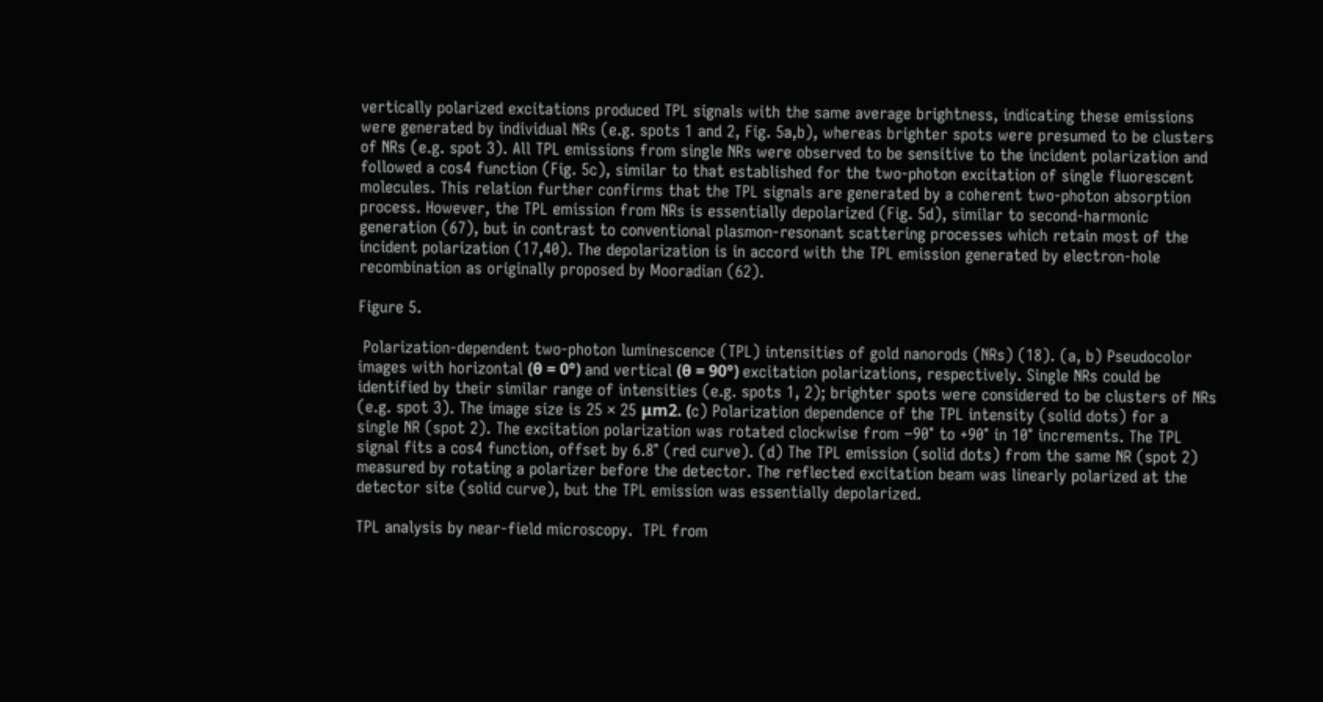vertically polarized excitations produced TPL signals with the same average brightness, indicating these emissions were generated by individual NRs (e.g. spots 1 and 2, Fig. 5a,b), whereas brighter spots were presumed to be clusters of NRs (e.g. spot 3). All TPL emissions from single NRs were observed to be sensitive to the incident polarization and followed a cos4 function (Fig. 5c), similar to that established for the two-photon excitation of single fluorescent molecules. This relation further confirms that the TPL signals are generated by a coherent two-photon absorption process. However, the TPL emission from NRs is essentially depolarized (Fig. 5d), similar to second-harmonic generation (67), but in contrast to conventional plasmon-resonant scattering processes which retain most of the incident polarization (17,40). The depolarization is in accord with the TPL emission generated by electron-hole recombination as originally proposed by Mooradian (62).

Figure 5.

 Polarization-dependent two-photon luminescence (TPL) intensities of gold nanorods (NRs) (18). (a, b) Pseudocolor images with horizontal (θ = 0°) and vertical (θ = 90°) excitation polarizations, respectively. Single NRs could be identified by their similar range of intensities (e.g. spots 1, 2); brighter spots were considered to be clusters of NRs (e.g. spot 3). The image size is 25 × 25 μm2. (c) Polarization dependence of the TPL intensity (solid dots) for a single NR (spot 2). The excitation polarization was rotated clockwise from −90° to +90° in 10° increments. The TPL signal fits a cos4 function, offset by 6.8° (red curve). (d) The TPL emission (solid dots) from the same NR (spot 2) measured by rotating a polarizer before the detector. The reflected excitation beam was linearly polarized at the detector site (solid curve), but the TPL emission was essentially depolarized.

TPL analysis by near-field microscopy.  TPL from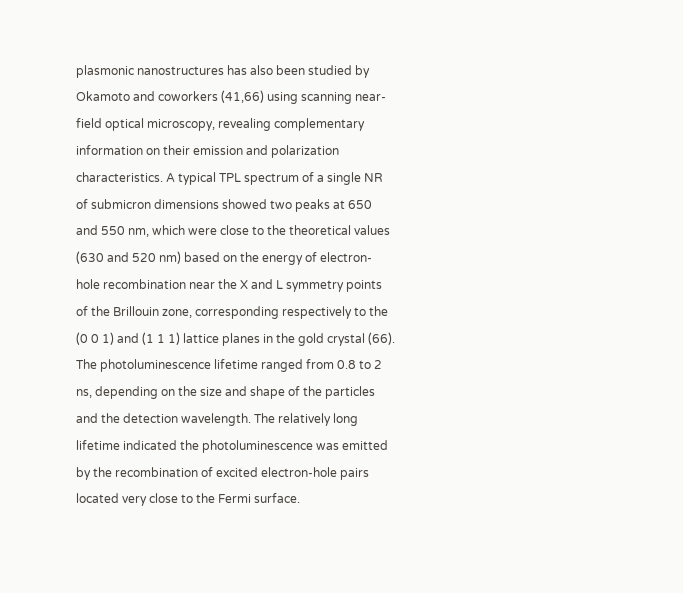plasmonic nanostructures has also been studied by Okamoto and coworkers (41,66) using scanning near-field optical microscopy, revealing complementary information on their emission and polarization characteristics. A typical TPL spectrum of a single NR of submicron dimensions showed two peaks at 650 and 550 nm, which were close to the theoretical values (630 and 520 nm) based on the energy of electron-hole recombination near the X and L symmetry points of the Brillouin zone, corresponding respectively to the (0 0 1) and (1 1 1) lattice planes in the gold crystal (66). The photoluminescence lifetime ranged from 0.8 to 2 ns, depending on the size and shape of the particles and the detection wavelength. The relatively long lifetime indicated the photoluminescence was emitted by the recombination of excited electron-hole pairs located very close to the Fermi surface.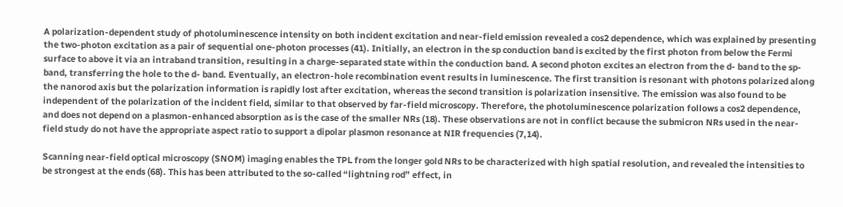A polarization-dependent study of photoluminescence intensity on both incident excitation and near-field emission revealed a cos2 dependence, which was explained by presenting the two-photon excitation as a pair of sequential one-photon processes (41). Initially, an electron in the sp conduction band is excited by the first photon from below the Fermi surface to above it via an intraband transition, resulting in a charge-separated state within the conduction band. A second photon excites an electron from the d- band to the sp- band, transferring the hole to the d- band. Eventually, an electron-hole recombination event results in luminescence. The first transition is resonant with photons polarized along the nanorod axis but the polarization information is rapidly lost after excitation, whereas the second transition is polarization insensitive. The emission was also found to be independent of the polarization of the incident field, similar to that observed by far-field microscopy. Therefore, the photoluminescence polarization follows a cos2 dependence, and does not depend on a plasmon-enhanced absorption as is the case of the smaller NRs (18). These observations are not in conflict because the submicron NRs used in the near-field study do not have the appropriate aspect ratio to support a dipolar plasmon resonance at NIR frequencies (7,14).

Scanning near-field optical microscopy (SNOM) imaging enables the TPL from the longer gold NRs to be characterized with high spatial resolution, and revealed the intensities to be strongest at the ends (68). This has been attributed to the so-called “lightning rod” effect, in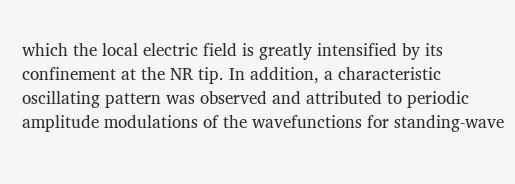which the local electric field is greatly intensified by its confinement at the NR tip. In addition, a characteristic oscillating pattern was observed and attributed to periodic amplitude modulations of the wavefunctions for standing-wave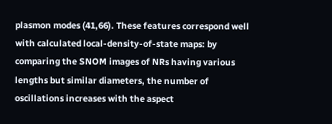plasmon modes (41,66). These features correspond well with calculated local-density-of-state maps: by comparing the SNOM images of NRs having various lengths but similar diameters, the number of oscillations increases with the aspect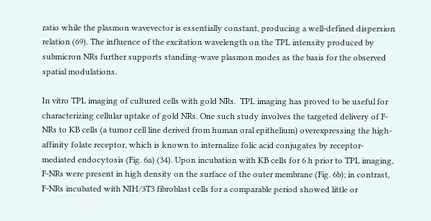ratio while the plasmon wavevector is essentially constant, producing a well-defined dispersion relation (69). The influence of the excitation wavelength on the TPL intensity produced by submicron NRs further supports standing-wave plasmon modes as the basis for the observed spatial modulations.

In vitro TPL imaging of cultured cells with gold NRs.  TPL imaging has proved to be useful for characterizing cellular uptake of gold NRs. One such study involves the targeted delivery of F-NRs to KB cells (a tumor cell line derived from human oral epithelium) overexpressing the high-affinity folate receptor, which is known to internalize folic acid conjugates by receptor-mediated endocytosis (Fig. 6a) (34). Upon incubation with KB cells for 6 h prior to TPL imaging, F-NRs were present in high density on the surface of the outer membrane (Fig. 6b); in contrast, F-NRs incubated with NIH/3T3 fibroblast cells for a comparable period showed little or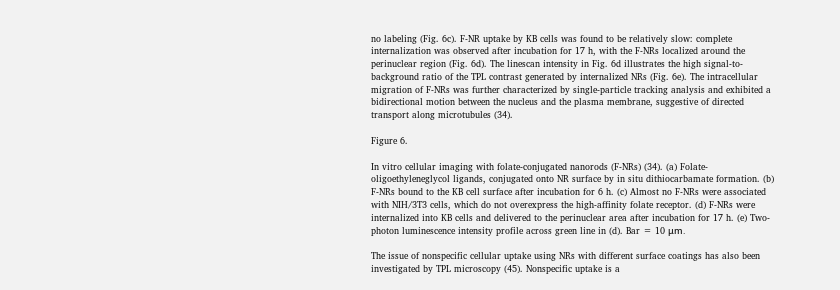no labeling (Fig. 6c). F-NR uptake by KB cells was found to be relatively slow: complete internalization was observed after incubation for 17 h, with the F-NRs localized around the perinuclear region (Fig. 6d). The linescan intensity in Fig. 6d illustrates the high signal-to-background ratio of the TPL contrast generated by internalized NRs (Fig. 6e). The intracellular migration of F-NRs was further characterized by single-particle tracking analysis and exhibited a bidirectional motion between the nucleus and the plasma membrane, suggestive of directed transport along microtubules (34).

Figure 6.

In vitro cellular imaging with folate-conjugated nanorods (F-NRs) (34). (a) Folate-oligoethyleneglycol ligands, conjugated onto NR surface by in situ dithiocarbamate formation. (b) F-NRs bound to the KB cell surface after incubation for 6 h. (c) Almost no F-NRs were associated with NIH/3T3 cells, which do not overexpress the high-affinity folate receptor. (d) F-NRs were internalized into KB cells and delivered to the perinuclear area after incubation for 17 h. (e) Two-photon luminescence intensity profile across green line in (d). Bar = 10 μm.

The issue of nonspecific cellular uptake using NRs with different surface coatings has also been investigated by TPL microscopy (45). Nonspecific uptake is a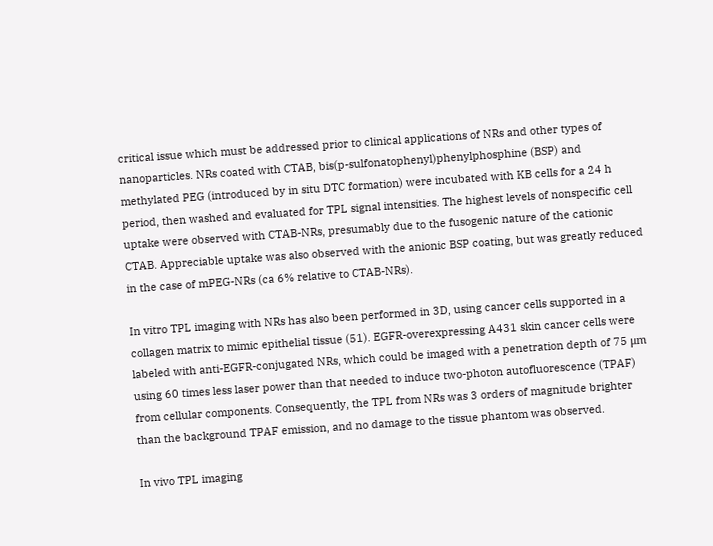critical issue which must be addressed prior to clinical applications of NRs and other types of nanoparticles. NRs coated with CTAB, bis(p-sulfonatophenyl)phenylphosphine (BSP) and methylated PEG (introduced by in situ DTC formation) were incubated with KB cells for a 24 h period, then washed and evaluated for TPL signal intensities. The highest levels of nonspecific cell uptake were observed with CTAB-NRs, presumably due to the fusogenic nature of the cationic CTAB. Appreciable uptake was also observed with the anionic BSP coating, but was greatly reduced in the case of mPEG-NRs (ca 6% relative to CTAB-NRs).

In vitro TPL imaging with NRs has also been performed in 3D, using cancer cells supported in a collagen matrix to mimic epithelial tissue (51). EGFR-overexpressing A431 skin cancer cells were labeled with anti-EGFR-conjugated NRs, which could be imaged with a penetration depth of 75 μm using 60 times less laser power than that needed to induce two-photon autofluorescence (TPAF) from cellular components. Consequently, the TPL from NRs was 3 orders of magnitude brighter than the background TPAF emission, and no damage to the tissue phantom was observed.

In vivo TPL imaging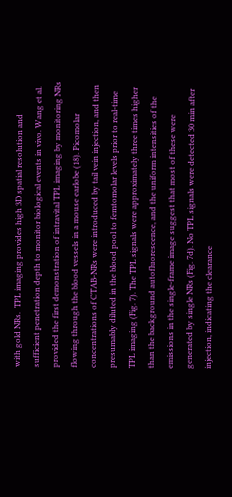with gold NRs.  TPL imaging provides high 3D spatial resolution and sufficient penetration depth to monitor biological events in vivo. Wang et al. provided the first demonstration of intravital TPL imaging by monitoring NRs flowing through the blood vessels in a mouse earlobe (18). Picomolar concentrations of CTAB-NRs were introduced by tail vein injection, and then presumably diluted in the blood pool to femtomolar levels prior to real-time TPL imaging (Fig. 7). The TPL signals were approximately three times higher than the background autofluorescence, and the uniform intensities of the emissions in the single-frame image suggest that most of these were generated by single NRs (Fig. 7d). No TPL signals were detected 30 min after injection, indicating the clearance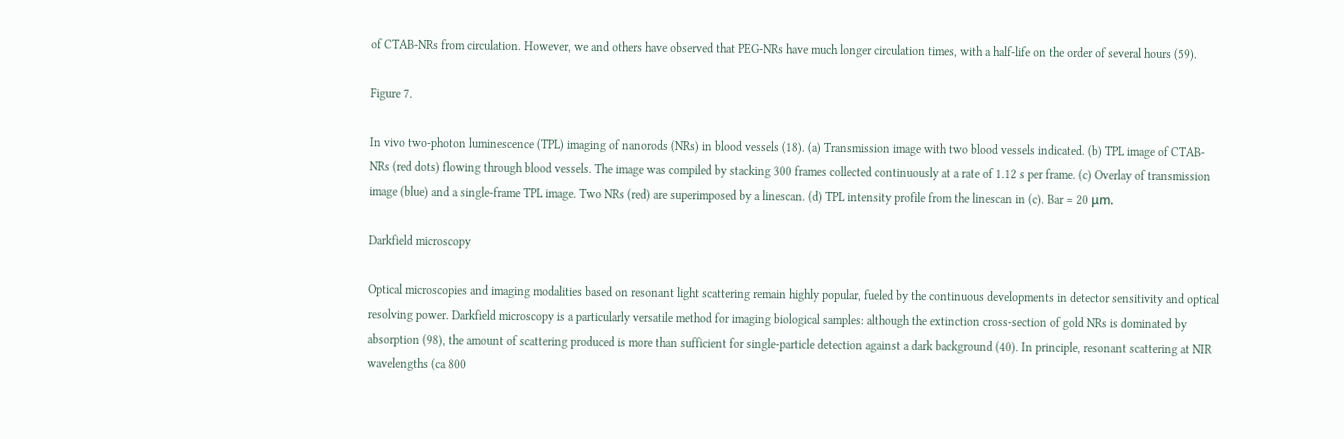of CTAB-NRs from circulation. However, we and others have observed that PEG-NRs have much longer circulation times, with a half-life on the order of several hours (59).

Figure 7.

In vivo two-photon luminescence (TPL) imaging of nanorods (NRs) in blood vessels (18). (a) Transmission image with two blood vessels indicated. (b) TPL image of CTAB-NRs (red dots) flowing through blood vessels. The image was compiled by stacking 300 frames collected continuously at a rate of 1.12 s per frame. (c) Overlay of transmission image (blue) and a single-frame TPL image. Two NRs (red) are superimposed by a linescan. (d) TPL intensity profile from the linescan in (c). Bar = 20 μm.

Darkfield microscopy

Optical microscopies and imaging modalities based on resonant light scattering remain highly popular, fueled by the continuous developments in detector sensitivity and optical resolving power. Darkfield microscopy is a particularly versatile method for imaging biological samples: although the extinction cross-section of gold NRs is dominated by absorption (98), the amount of scattering produced is more than sufficient for single-particle detection against a dark background (40). In principle, resonant scattering at NIR wavelengths (ca 800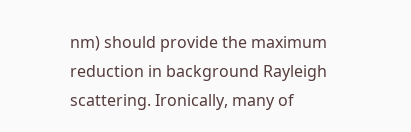nm) should provide the maximum reduction in background Rayleigh scattering. Ironically, many of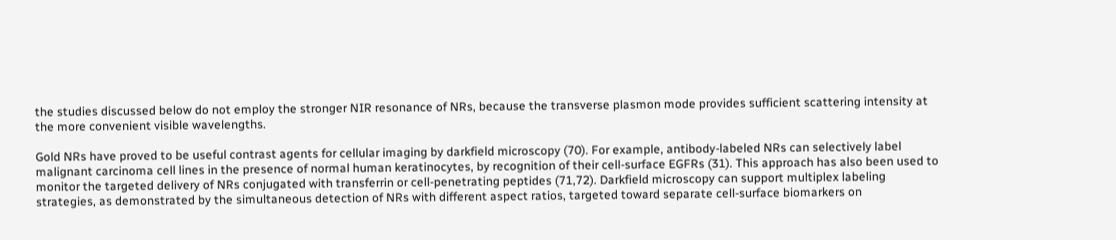the studies discussed below do not employ the stronger NIR resonance of NRs, because the transverse plasmon mode provides sufficient scattering intensity at the more convenient visible wavelengths.

Gold NRs have proved to be useful contrast agents for cellular imaging by darkfield microscopy (70). For example, antibody-labeled NRs can selectively label malignant carcinoma cell lines in the presence of normal human keratinocytes, by recognition of their cell-surface EGFRs (31). This approach has also been used to monitor the targeted delivery of NRs conjugated with transferrin or cell-penetrating peptides (71,72). Darkfield microscopy can support multiplex labeling strategies, as demonstrated by the simultaneous detection of NRs with different aspect ratios, targeted toward separate cell-surface biomarkers on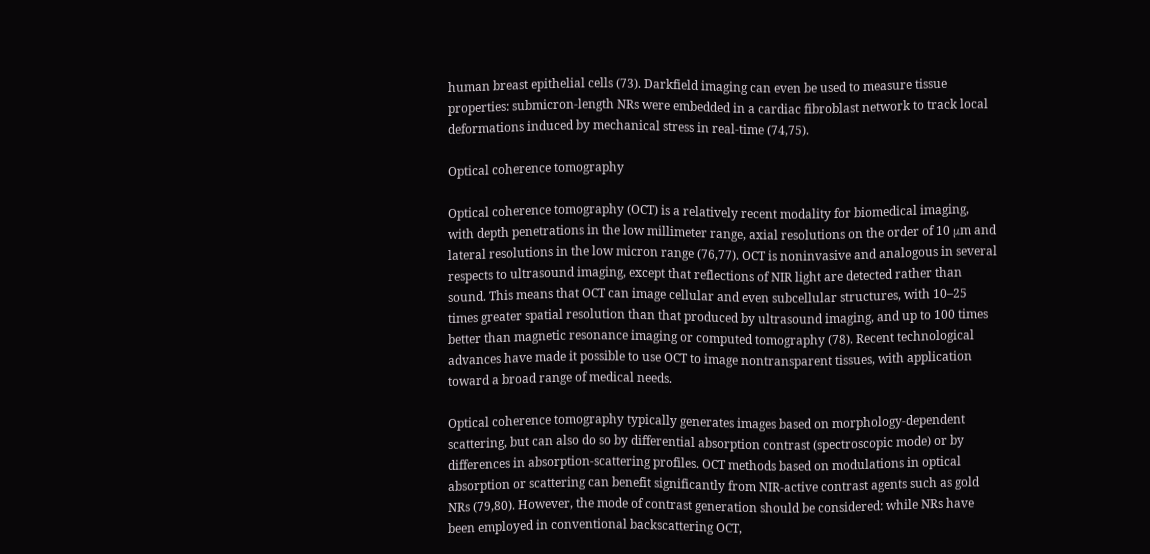human breast epithelial cells (73). Darkfield imaging can even be used to measure tissue properties: submicron-length NRs were embedded in a cardiac fibroblast network to track local deformations induced by mechanical stress in real-time (74,75).

Optical coherence tomography

Optical coherence tomography (OCT) is a relatively recent modality for biomedical imaging, with depth penetrations in the low millimeter range, axial resolutions on the order of 10 μm and lateral resolutions in the low micron range (76,77). OCT is noninvasive and analogous in several respects to ultrasound imaging, except that reflections of NIR light are detected rather than sound. This means that OCT can image cellular and even subcellular structures, with 10–25 times greater spatial resolution than that produced by ultrasound imaging, and up to 100 times better than magnetic resonance imaging or computed tomography (78). Recent technological advances have made it possible to use OCT to image nontransparent tissues, with application toward a broad range of medical needs.

Optical coherence tomography typically generates images based on morphology-dependent scattering, but can also do so by differential absorption contrast (spectroscopic mode) or by differences in absorption-scattering profiles. OCT methods based on modulations in optical absorption or scattering can benefit significantly from NIR-active contrast agents such as gold NRs (79,80). However, the mode of contrast generation should be considered: while NRs have been employed in conventional backscattering OCT,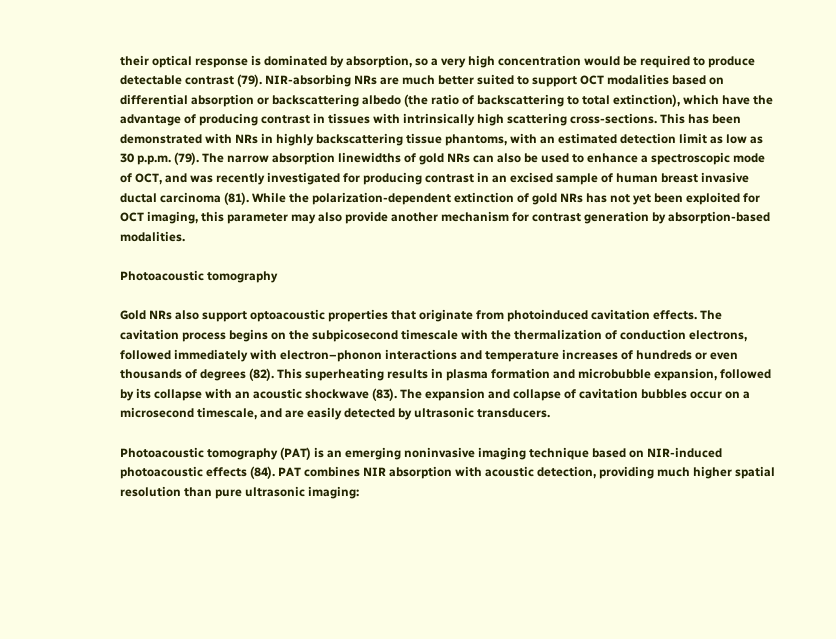their optical response is dominated by absorption, so a very high concentration would be required to produce detectable contrast (79). NIR-absorbing NRs are much better suited to support OCT modalities based on differential absorption or backscattering albedo (the ratio of backscattering to total extinction), which have the advantage of producing contrast in tissues with intrinsically high scattering cross-sections. This has been demonstrated with NRs in highly backscattering tissue phantoms, with an estimated detection limit as low as 30 p.p.m. (79). The narrow absorption linewidths of gold NRs can also be used to enhance a spectroscopic mode of OCT, and was recently investigated for producing contrast in an excised sample of human breast invasive ductal carcinoma (81). While the polarization-dependent extinction of gold NRs has not yet been exploited for OCT imaging, this parameter may also provide another mechanism for contrast generation by absorption-based modalities.

Photoacoustic tomography

Gold NRs also support optoacoustic properties that originate from photoinduced cavitation effects. The cavitation process begins on the subpicosecond timescale with the thermalization of conduction electrons, followed immediately with electron–phonon interactions and temperature increases of hundreds or even thousands of degrees (82). This superheating results in plasma formation and microbubble expansion, followed by its collapse with an acoustic shockwave (83). The expansion and collapse of cavitation bubbles occur on a microsecond timescale, and are easily detected by ultrasonic transducers.

Photoacoustic tomography (PAT) is an emerging noninvasive imaging technique based on NIR-induced photoacoustic effects (84). PAT combines NIR absorption with acoustic detection, providing much higher spatial resolution than pure ultrasonic imaging: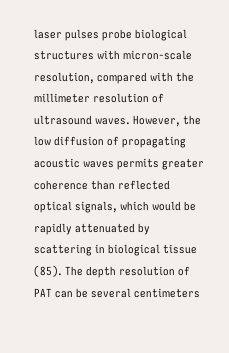laser pulses probe biological structures with micron-scale resolution, compared with the millimeter resolution of ultrasound waves. However, the low diffusion of propagating acoustic waves permits greater coherence than reflected optical signals, which would be rapidly attenuated by scattering in biological tissue (85). The depth resolution of PAT can be several centimeters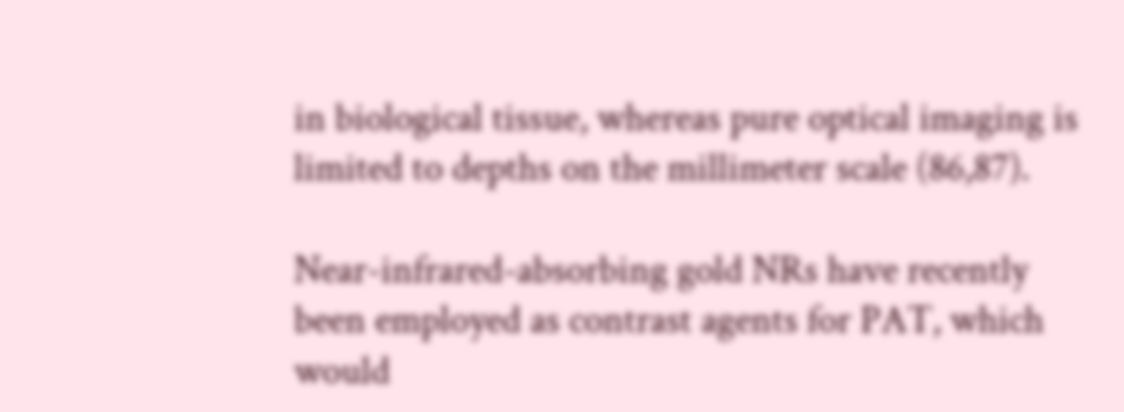in biological tissue, whereas pure optical imaging is limited to depths on the millimeter scale (86,87).

Near-infrared-absorbing gold NRs have recently been employed as contrast agents for PAT, which would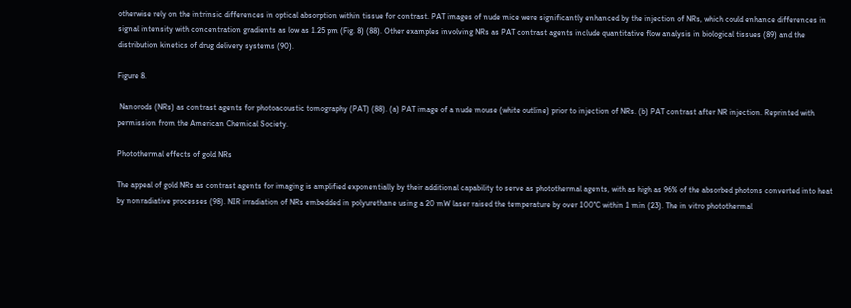otherwise rely on the intrinsic differences in optical absorption within tissue for contrast. PAT images of nude mice were significantly enhanced by the injection of NRs, which could enhance differences in signal intensity with concentration gradients as low as 1.25 pm (Fig. 8) (88). Other examples involving NRs as PAT contrast agents include quantitative flow analysis in biological tissues (89) and the distribution kinetics of drug delivery systems (90).

Figure 8.

 Nanorods (NRs) as contrast agents for photoacoustic tomography (PAT) (88). (a) PAT image of a nude mouse (white outline) prior to injection of NRs. (b) PAT contrast after NR injection. Reprinted with permission from the American Chemical Society.

Photothermal effects of gold NRs

The appeal of gold NRs as contrast agents for imaging is amplified exponentially by their additional capability to serve as photothermal agents, with as high as 96% of the absorbed photons converted into heat by nonradiative processes (98). NIR irradiation of NRs embedded in polyurethane using a 20 mW laser raised the temperature by over 100°C within 1 min (23). The in vitro photothermal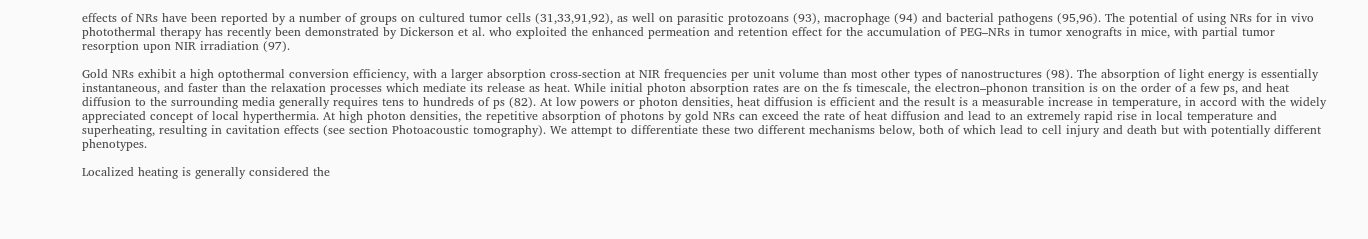effects of NRs have been reported by a number of groups on cultured tumor cells (31,33,91,92), as well on parasitic protozoans (93), macrophage (94) and bacterial pathogens (95,96). The potential of using NRs for in vivo photothermal therapy has recently been demonstrated by Dickerson et al. who exploited the enhanced permeation and retention effect for the accumulation of PEG–NRs in tumor xenografts in mice, with partial tumor resorption upon NIR irradiation (97).

Gold NRs exhibit a high optothermal conversion efficiency, with a larger absorption cross-section at NIR frequencies per unit volume than most other types of nanostructures (98). The absorption of light energy is essentially instantaneous, and faster than the relaxation processes which mediate its release as heat. While initial photon absorption rates are on the fs timescale, the electron–phonon transition is on the order of a few ps, and heat diffusion to the surrounding media generally requires tens to hundreds of ps (82). At low powers or photon densities, heat diffusion is efficient and the result is a measurable increase in temperature, in accord with the widely appreciated concept of local hyperthermia. At high photon densities, the repetitive absorption of photons by gold NRs can exceed the rate of heat diffusion and lead to an extremely rapid rise in local temperature and superheating, resulting in cavitation effects (see section Photoacoustic tomography). We attempt to differentiate these two different mechanisms below, both of which lead to cell injury and death but with potentially different phenotypes.

Localized heating is generally considered the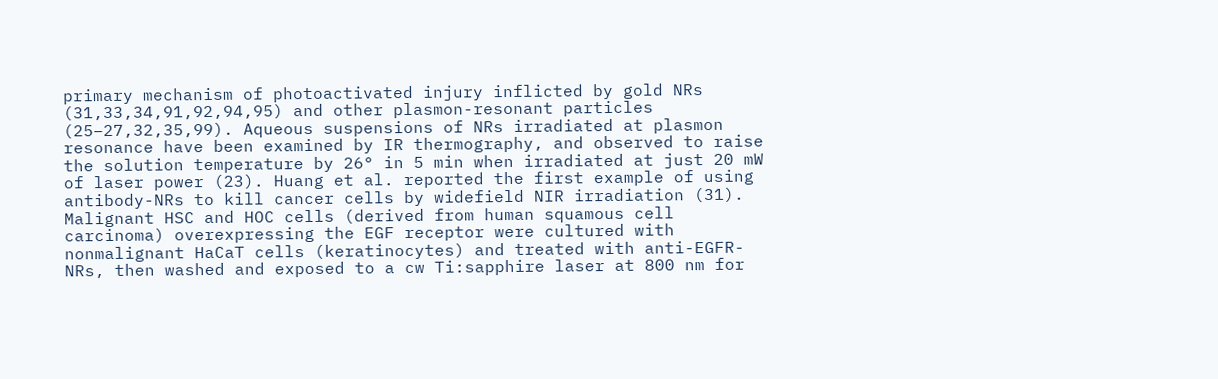primary mechanism of photoactivated injury inflicted by gold NRs (31,33,34,91,92,94,95) and other plasmon-resonant particles (25–27,32,35,99). Aqueous suspensions of NRs irradiated at plasmon resonance have been examined by IR thermography, and observed to raise the solution temperature by 26° in 5 min when irradiated at just 20 mW of laser power (23). Huang et al. reported the first example of using antibody-NRs to kill cancer cells by widefield NIR irradiation (31). Malignant HSC and HOC cells (derived from human squamous cell carcinoma) overexpressing the EGF receptor were cultured with nonmalignant HaCaT cells (keratinocytes) and treated with anti-EGFR-NRs, then washed and exposed to a cw Ti:sapphire laser at 800 nm for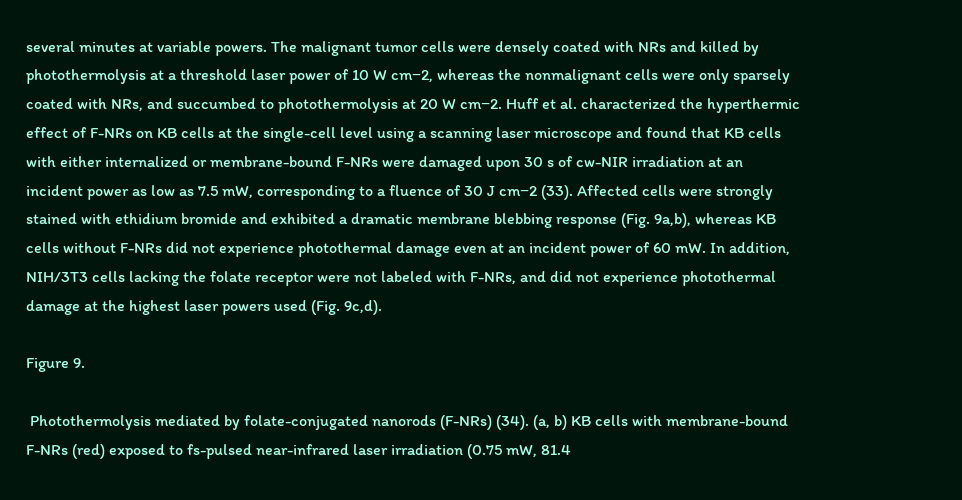several minutes at variable powers. The malignant tumor cells were densely coated with NRs and killed by photothermolysis at a threshold laser power of 10 W cm−2, whereas the nonmalignant cells were only sparsely coated with NRs, and succumbed to photothermolysis at 20 W cm−2. Huff et al. characterized the hyperthermic effect of F-NRs on KB cells at the single-cell level using a scanning laser microscope and found that KB cells with either internalized or membrane-bound F-NRs were damaged upon 30 s of cw-NIR irradiation at an incident power as low as 7.5 mW, corresponding to a fluence of 30 J cm−2 (33). Affected cells were strongly stained with ethidium bromide and exhibited a dramatic membrane blebbing response (Fig. 9a,b), whereas KB cells without F-NRs did not experience photothermal damage even at an incident power of 60 mW. In addition, NIH/3T3 cells lacking the folate receptor were not labeled with F-NRs, and did not experience photothermal damage at the highest laser powers used (Fig. 9c,d).

Figure 9.

 Photothermolysis mediated by folate-conjugated nanorods (F-NRs) (34). (a, b) KB cells with membrane-bound F-NRs (red) exposed to fs-pulsed near-infrared laser irradiation (0.75 mW, 81.4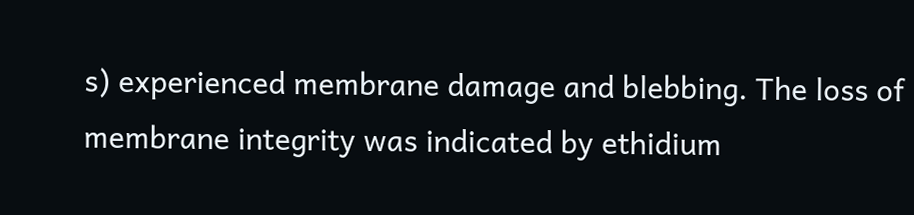s) experienced membrane damage and blebbing. The loss of membrane integrity was indicated by ethidium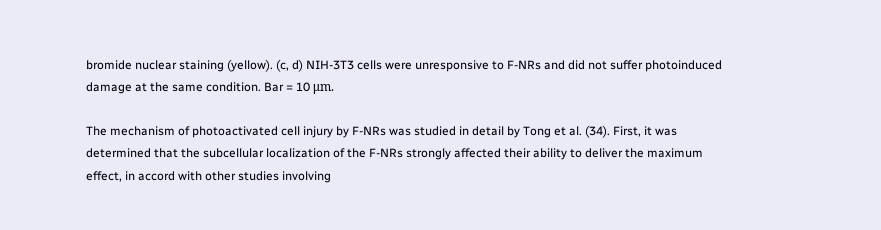bromide nuclear staining (yellow). (c, d) NIH-3T3 cells were unresponsive to F-NRs and did not suffer photoinduced damage at the same condition. Bar = 10 μm.

The mechanism of photoactivated cell injury by F-NRs was studied in detail by Tong et al. (34). First, it was determined that the subcellular localization of the F-NRs strongly affected their ability to deliver the maximum effect, in accord with other studies involving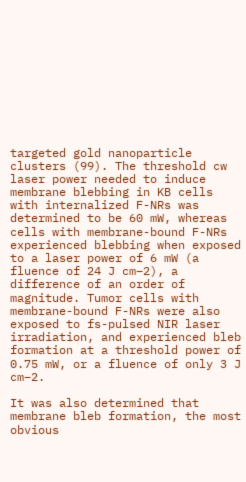targeted gold nanoparticle clusters (99). The threshold cw laser power needed to induce membrane blebbing in KB cells with internalized F-NRs was determined to be 60 mW, whereas cells with membrane-bound F-NRs experienced blebbing when exposed to a laser power of 6 mW (a fluence of 24 J cm−2), a difference of an order of magnitude. Tumor cells with membrane-bound F-NRs were also exposed to fs-pulsed NIR laser irradiation, and experienced bleb formation at a threshold power of 0.75 mW, or a fluence of only 3 J cm−2.

It was also determined that membrane bleb formation, the most obvious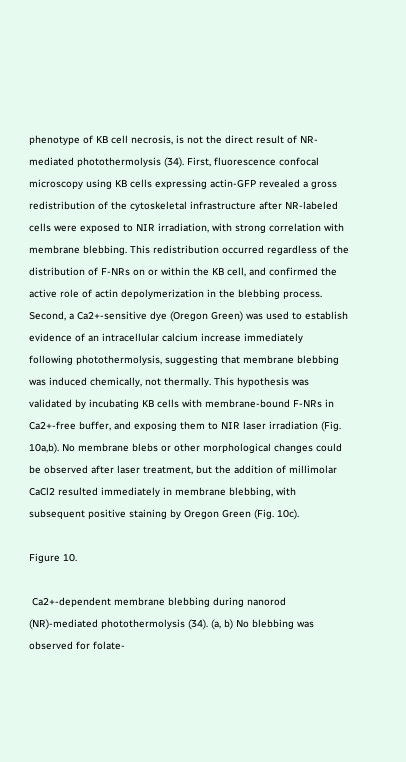phenotype of KB cell necrosis, is not the direct result of NR-mediated photothermolysis (34). First, fluorescence confocal microscopy using KB cells expressing actin-GFP revealed a gross redistribution of the cytoskeletal infrastructure after NR-labeled cells were exposed to NIR irradiation, with strong correlation with membrane blebbing. This redistribution occurred regardless of the distribution of F-NRs on or within the KB cell, and confirmed the active role of actin depolymerization in the blebbing process. Second, a Ca2+-sensitive dye (Oregon Green) was used to establish evidence of an intracellular calcium increase immediately following photothermolysis, suggesting that membrane blebbing was induced chemically, not thermally. This hypothesis was validated by incubating KB cells with membrane-bound F-NRs in Ca2+-free buffer, and exposing them to NIR laser irradiation (Fig. 10a,b). No membrane blebs or other morphological changes could be observed after laser treatment, but the addition of millimolar CaCl2 resulted immediately in membrane blebbing, with subsequent positive staining by Oregon Green (Fig. 10c).

Figure 10.

 Ca2+-dependent membrane blebbing during nanorod (NR)-mediated photothermolysis (34). (a, b) No blebbing was observed for folate-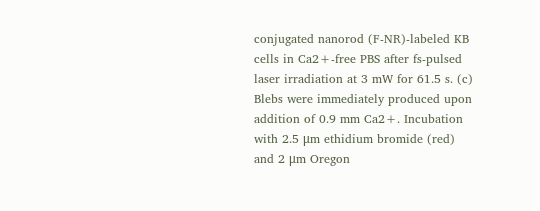conjugated nanorod (F-NR)-labeled KB cells in Ca2+-free PBS after fs-pulsed laser irradiation at 3 mW for 61.5 s. (c) Blebs were immediately produced upon addition of 0.9 mm Ca2+. Incubation with 2.5 μm ethidium bromide (red) and 2 μm Oregon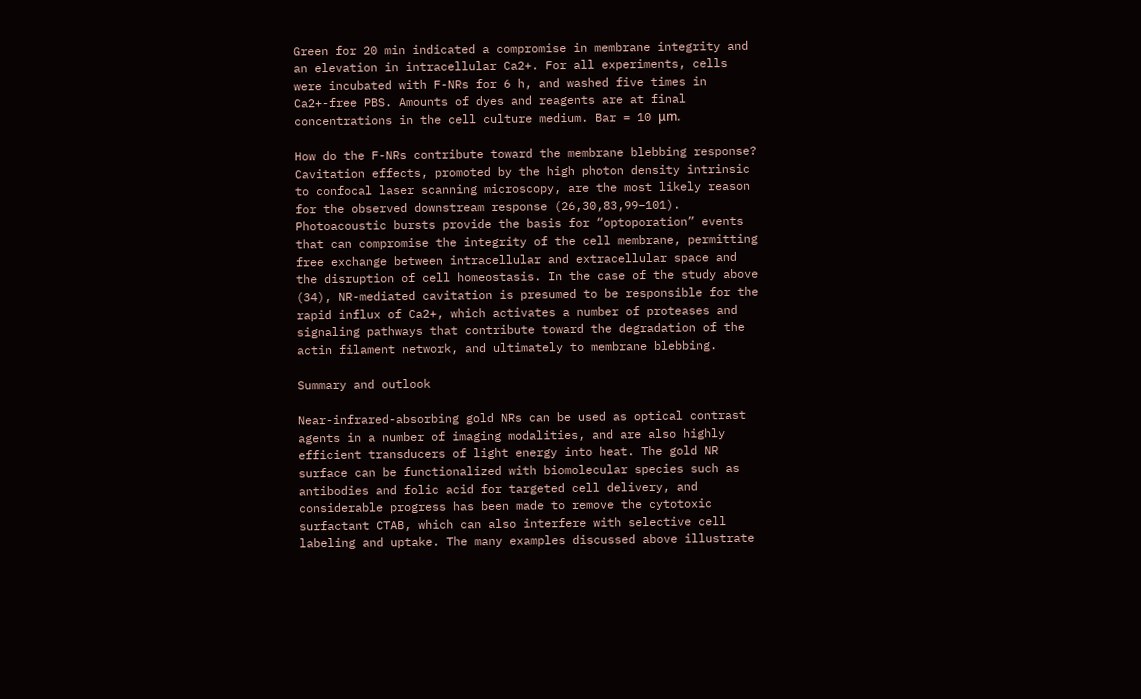Green for 20 min indicated a compromise in membrane integrity and an elevation in intracellular Ca2+. For all experiments, cells were incubated with F-NRs for 6 h, and washed five times in Ca2+-free PBS. Amounts of dyes and reagents are at final concentrations in the cell culture medium. Bar = 10 μm.

How do the F-NRs contribute toward the membrane blebbing response? Cavitation effects, promoted by the high photon density intrinsic to confocal laser scanning microscopy, are the most likely reason for the observed downstream response (26,30,83,99–101). Photoacoustic bursts provide the basis for “optoporation” events that can compromise the integrity of the cell membrane, permitting free exchange between intracellular and extracellular space and the disruption of cell homeostasis. In the case of the study above (34), NR-mediated cavitation is presumed to be responsible for the rapid influx of Ca2+, which activates a number of proteases and signaling pathways that contribute toward the degradation of the actin filament network, and ultimately to membrane blebbing.

Summary and outlook

Near-infrared-absorbing gold NRs can be used as optical contrast agents in a number of imaging modalities, and are also highly efficient transducers of light energy into heat. The gold NR surface can be functionalized with biomolecular species such as antibodies and folic acid for targeted cell delivery, and considerable progress has been made to remove the cytotoxic surfactant CTAB, which can also interfere with selective cell labeling and uptake. The many examples discussed above illustrate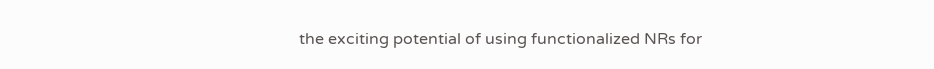the exciting potential of using functionalized NRs for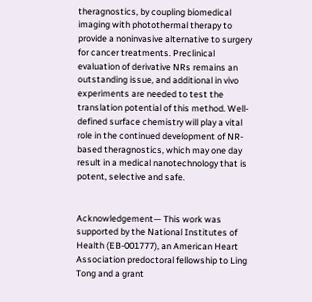theragnostics, by coupling biomedical imaging with photothermal therapy to provide a noninvasive alternative to surgery for cancer treatments. Preclinical evaluation of derivative NRs remains an outstanding issue, and additional in vivo experiments are needed to test the translation potential of this method. Well-defined surface chemistry will play a vital role in the continued development of NR-based theragnostics, which may one day result in a medical nanotechnology that is potent, selective and safe.


Acknowledgement— This work was supported by the National Institutes of Health (EB-001777), an American Heart Association predoctoral fellowship to Ling Tong and a grant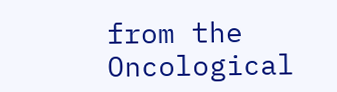from the Oncological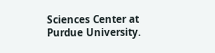Sciences Center at Purdue University.